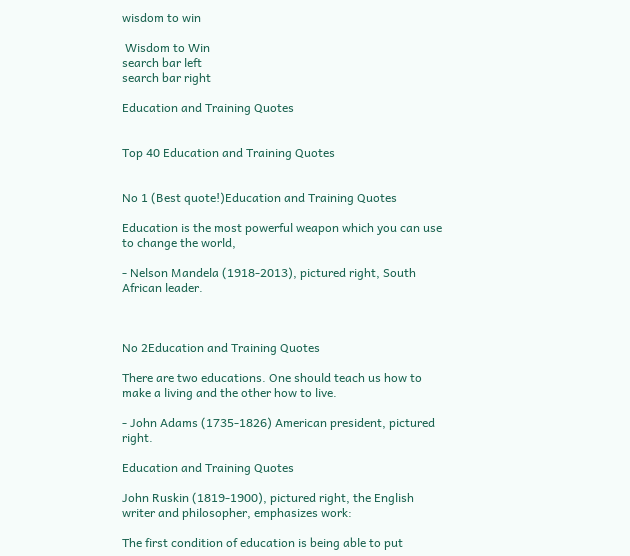wisdom to win

 Wisdom to Win
search bar left
search bar right

Education and Training Quotes


Top 40 Education and Training Quotes


No 1 (Best quote!)Education and Training Quotes

Education is the most powerful weapon which you can use to change the world,

- Nelson Mandela (1918-2013), pictured right, South African leader.



No 2Education and Training Quotes

There are two educations. One should teach us how to make a living and the other how to live.

- John Adams (1735-1826) American president, pictured right.

Education and Training Quotes

John Ruskin (1819-1900), pictured right, the English writer and philosopher, emphasizes work:

The first condition of education is being able to put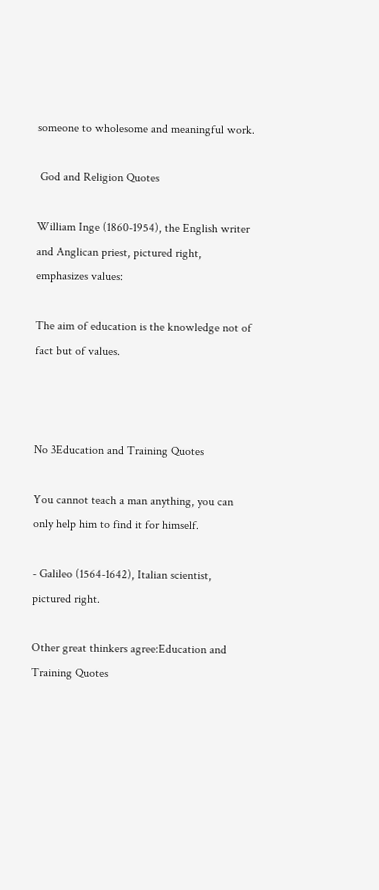someone to wholesome and meaningful work.

 God and Religion Quotes

William Inge (1860-1954), the English writer and Anglican priest, pictured right, emphasizes values:

The aim of education is the knowledge not of fact but of values.



No 3Education and Training Quotes

You cannot teach a man anything, you can only help him to find it for himself.

- Galileo (1564-1642), Italian scientist, pictured right.

Other great thinkers agree:Education and Training Quotes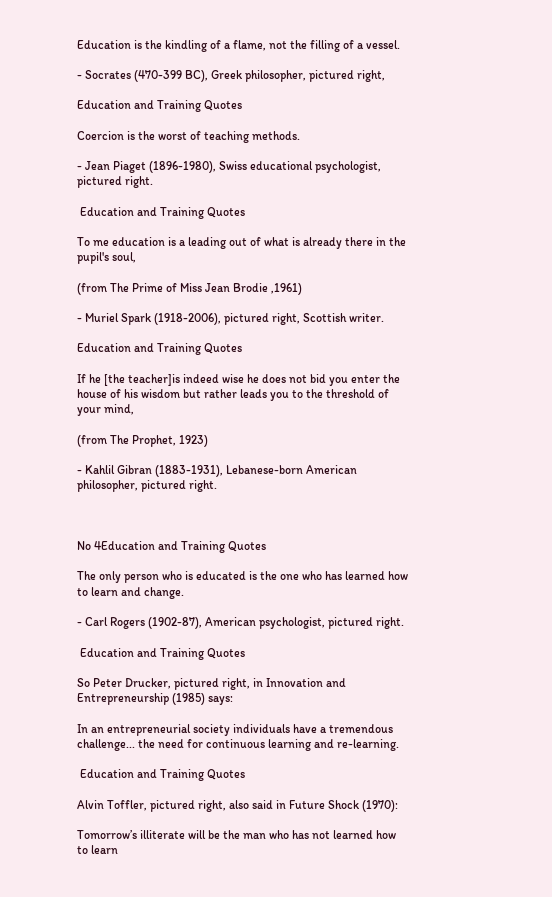Education is the kindling of a flame, not the filling of a vessel.

- Socrates (470-399 BC), Greek philosopher, pictured right,

Education and Training Quotes

Coercion is the worst of teaching methods.

- Jean Piaget (1896-1980), Swiss educational psychologist, pictured right.

 Education and Training Quotes

To me education is a leading out of what is already there in the pupil's soul,

(from The Prime of Miss Jean Brodie ,1961)

- Muriel Spark (1918-2006), pictured right, Scottish writer.

Education and Training Quotes

If he [the teacher]is indeed wise he does not bid you enter the house of his wisdom but rather leads you to the threshold of your mind,

(from The Prophet, 1923)

- Kahlil Gibran (1883-1931), Lebanese-born American philosopher, pictured right.



No 4Education and Training Quotes

The only person who is educated is the one who has learned how to learn and change.

- Carl Rogers (1902-87), American psychologist, pictured right.

 Education and Training Quotes

So Peter Drucker, pictured right, in Innovation and Entrepreneurship (1985) says:

In an entrepreneurial society individuals have a tremendous challenge... the need for continuous learning and re-learning.

 Education and Training Quotes

Alvin Toffler, pictured right, also said in Future Shock (1970):

Tomorrow’s illiterate will be the man who has not learned how to learn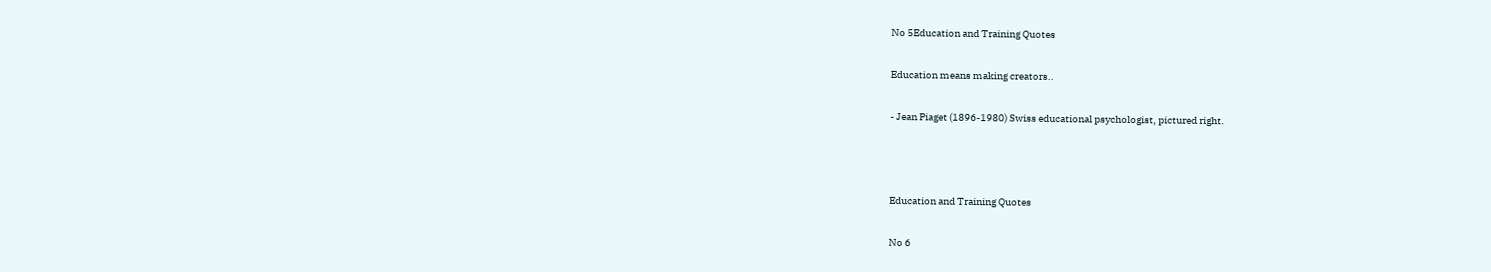No 5Education and Training Quotes

Education means making creators..

- Jean Piaget (1896-1980) Swiss educational psychologist, pictured right.



Education and Training Quotes

No 6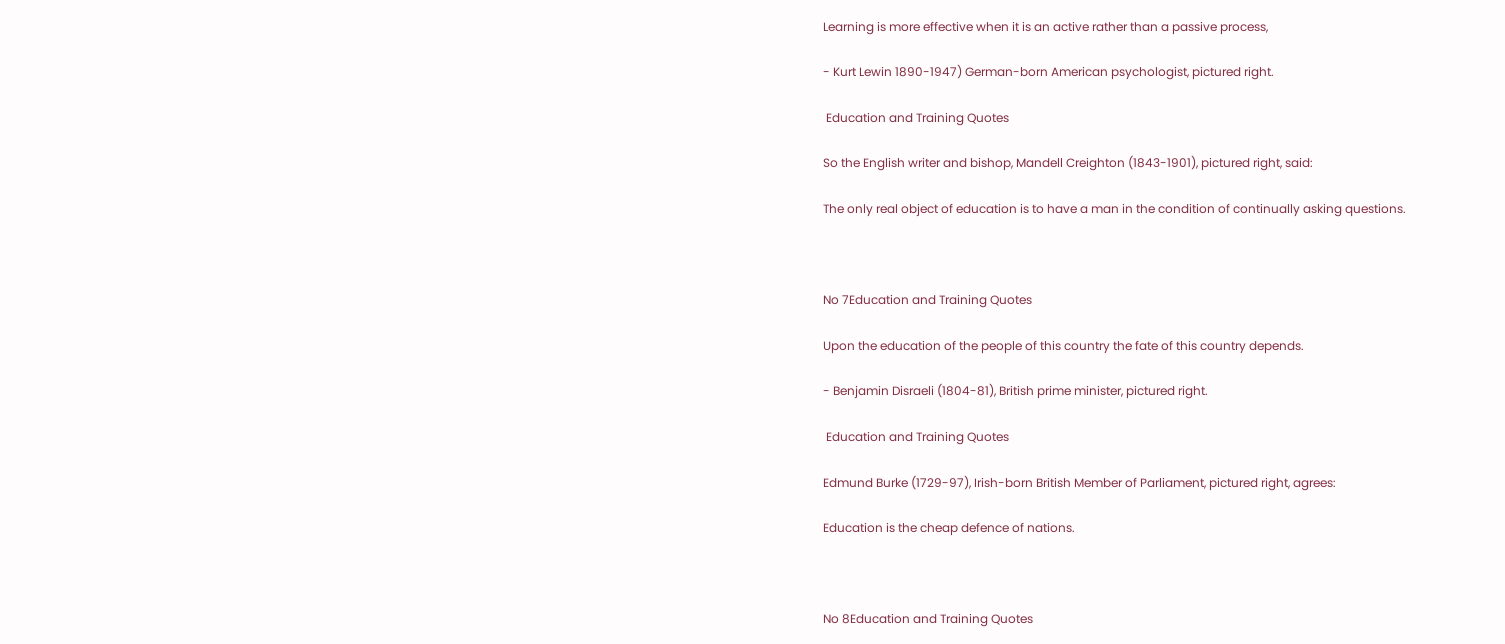Learning is more effective when it is an active rather than a passive process,

- Kurt Lewin 1890-1947) German-born American psychologist, pictured right.

 Education and Training Quotes

So the English writer and bishop, Mandell Creighton (1843-1901), pictured right, said:

The only real object of education is to have a man in the condition of continually asking questions.



No 7Education and Training Quotes

Upon the education of the people of this country the fate of this country depends.

- Benjamin Disraeli (1804-81), British prime minister, pictured right.

 Education and Training Quotes

Edmund Burke (1729-97), Irish-born British Member of Parliament, pictured right, agrees:

Education is the cheap defence of nations.



No 8Education and Training Quotes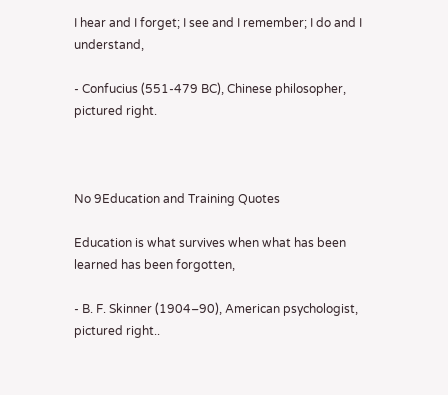I hear and I forget; I see and I remember; I do and I understand,

- Confucius (551-479 BC), Chinese philosopher, pictured right.



No 9Education and Training Quotes

Education is what survives when what has been learned has been forgotten,

- B. F. Skinner (1904–90), American psychologist, pictured right..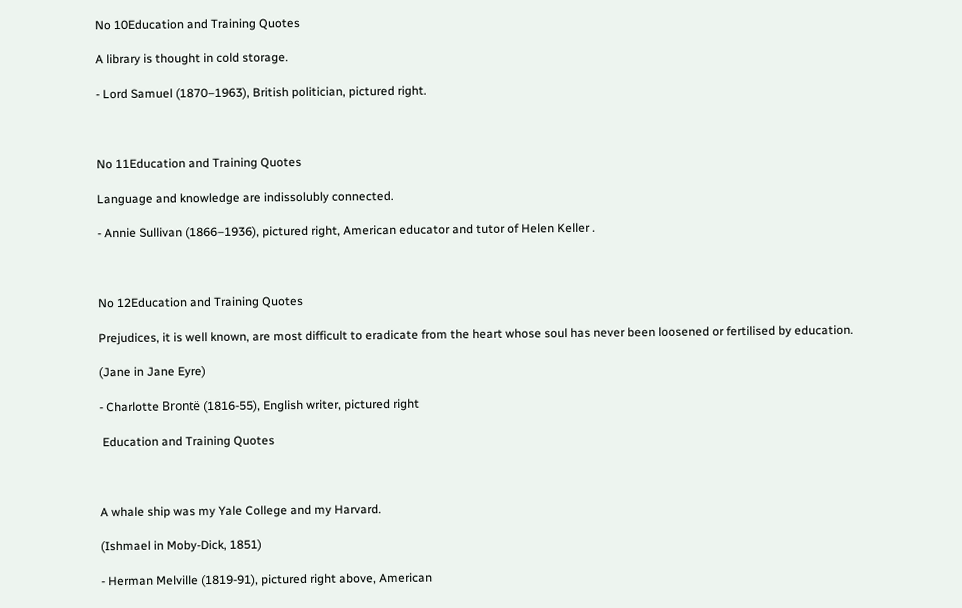No 10Education and Training Quotes

A library is thought in cold storage.

- Lord Samuel (1870–1963), British politician, pictured right.



No 11Education and Training Quotes

Language and knowledge are indissolubly connected.

- Annie Sullivan (1866–1936), pictured right, American educator and tutor of Helen Keller .



No 12Education and Training Quotes

Prejudices, it is well known, are most difficult to eradicate from the heart whose soul has never been loosened or fertilised by education.

(Jane in Jane Eyre)

- Charlotte Brontë (1816-55), English writer, pictured right

 Education and Training Quotes



A whale ship was my Yale College and my Harvard.

(Ishmael in Moby-Dick, 1851)

- Herman Melville (1819-91), pictured right above, American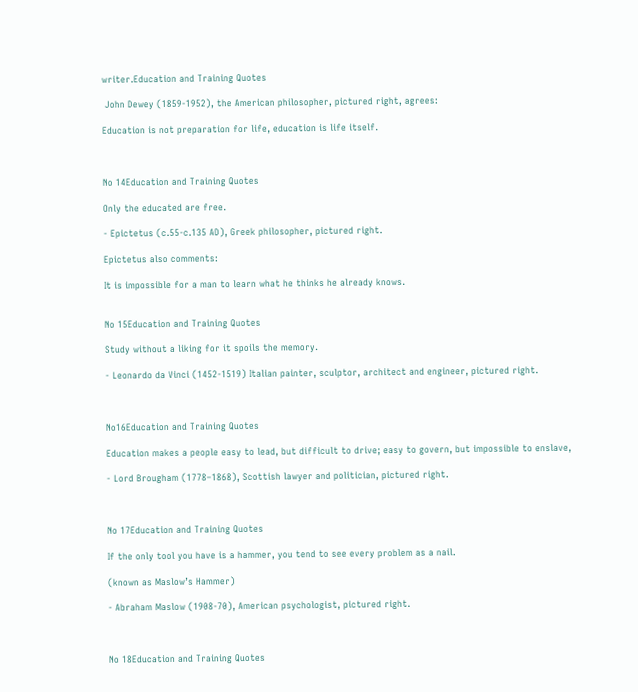writer.Education and Training Quotes

 John Dewey (1859-1952), the American philosopher, pictured right, agrees:

Education is not preparation for life, education is life itself.



No 14Education and Training Quotes

Only the educated are free.

- Epictetus (c.55-c.135 AD), Greek philosopher, pictured right.

Epictetus also comments:

It is impossible for a man to learn what he thinks he already knows.


No 15Education and Training Quotes

Study without a liking for it spoils the memory.

- Leonardo da Vinci (1452-1519) Italian painter, sculptor, architect and engineer, pictured right.



No16Education and Training Quotes

Education makes a people easy to lead, but difficult to drive; easy to govern, but impossible to enslave,

- Lord Brougham (1778–1868), Scottish lawyer and politician, pictured right.



No 17Education and Training Quotes

If the only tool you have is a hammer, you tend to see every problem as a nail.

(known as Maslow’s Hammer)

- Abraham Maslow (1908-70), American psychologist, pictured right.



No 18Education and Training Quotes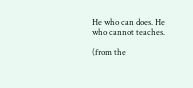He who can does. He who cannot teaches.

(from the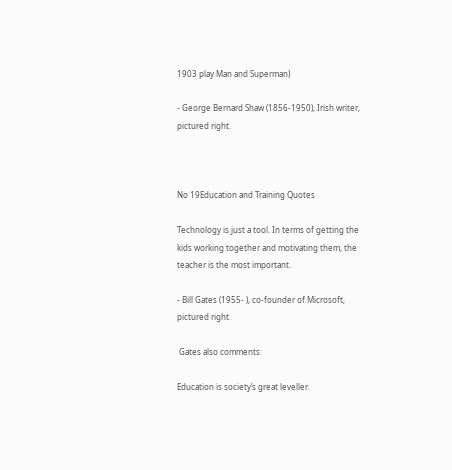1903 play Man and Superman)

- George Bernard Shaw (1856-1950), Irish writer, pictured right.



No 19Education and Training Quotes

Technology is just a tool. In terms of getting the kids working together and motivating them, the teacher is the most important.

- Bill Gates (1955- ), co-founder of Microsoft, pictured right.

 Gates also comments:

Education is society’s great leveller.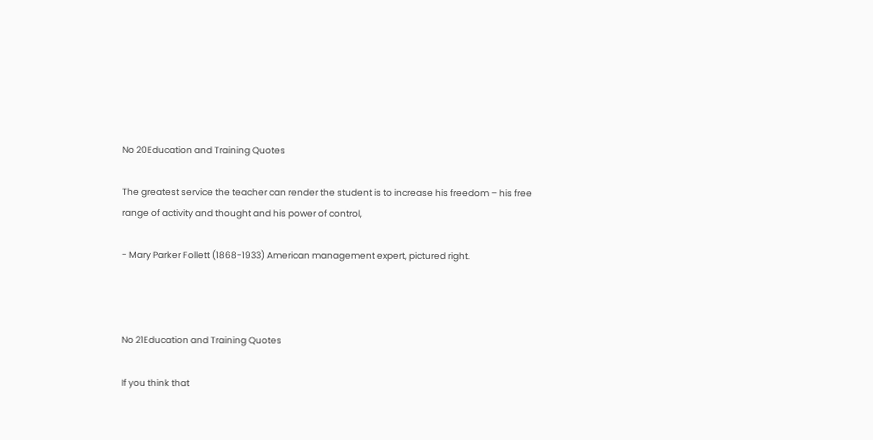No 20Education and Training Quotes

The greatest service the teacher can render the student is to increase his freedom – his free range of activity and thought and his power of control,

- Mary Parker Follett (1868-1933) American management expert, pictured right.



No 21Education and Training Quotes

If you think that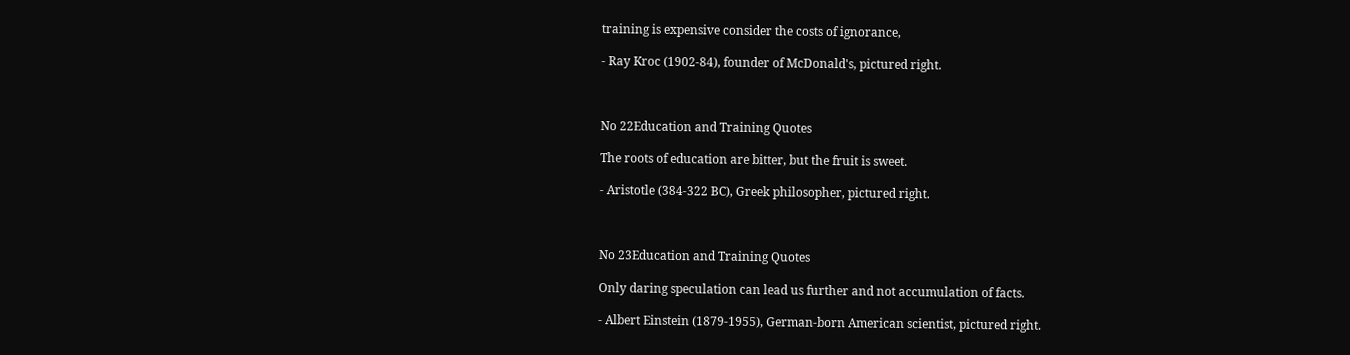training is expensive consider the costs of ignorance,

- Ray Kroc (1902-84), founder of McDonald's, pictured right.



No 22Education and Training Quotes

The roots of education are bitter, but the fruit is sweet.

- Aristotle (384-322 BC), Greek philosopher, pictured right.



No 23Education and Training Quotes

Only daring speculation can lead us further and not accumulation of facts.

- Albert Einstein (1879-1955), German-born American scientist, pictured right.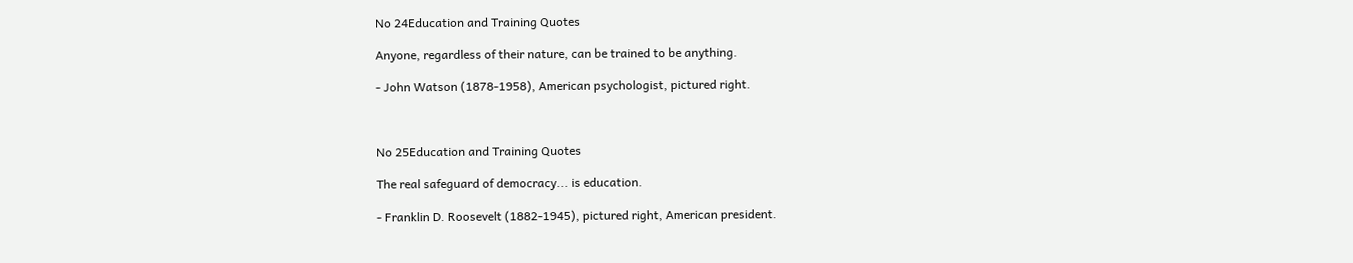No 24Education and Training Quotes

Anyone, regardless of their nature, can be trained to be anything.

- John Watson (1878-1958), American psychologist, pictured right.



No 25Education and Training Quotes

The real safeguard of democracy... is education.

- Franklin D. Roosevelt (1882-1945), pictured right, American president.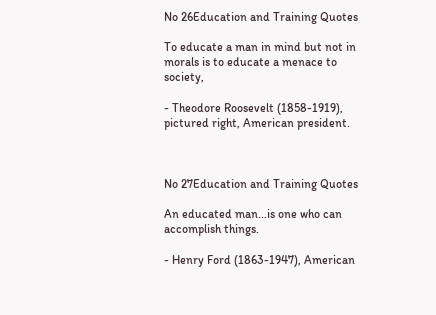No 26Education and Training Quotes

To educate a man in mind but not in morals is to educate a menace to society,

- Theodore Roosevelt (1858-1919), pictured right, American president.



No 27Education and Training Quotes

An educated man...is one who can accomplish things.

- Henry Ford (1863-1947), American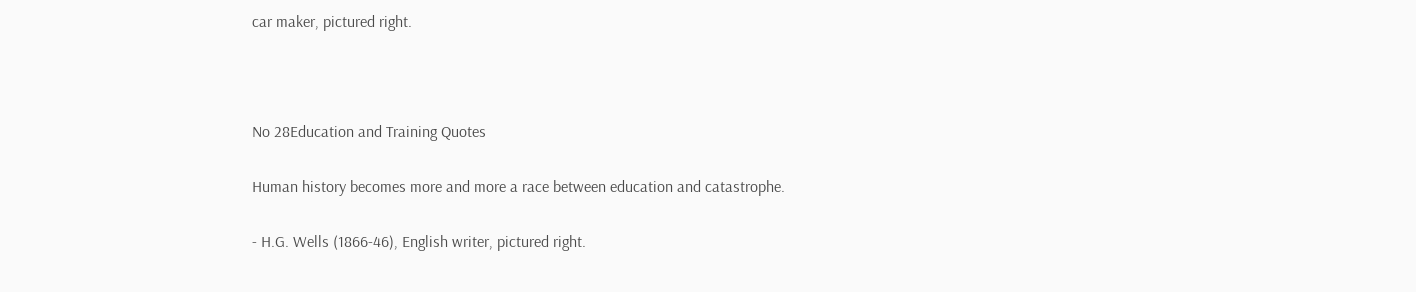car maker, pictured right.



No 28Education and Training Quotes

Human history becomes more and more a race between education and catastrophe.

- H.G. Wells (1866-46), English writer, pictured right.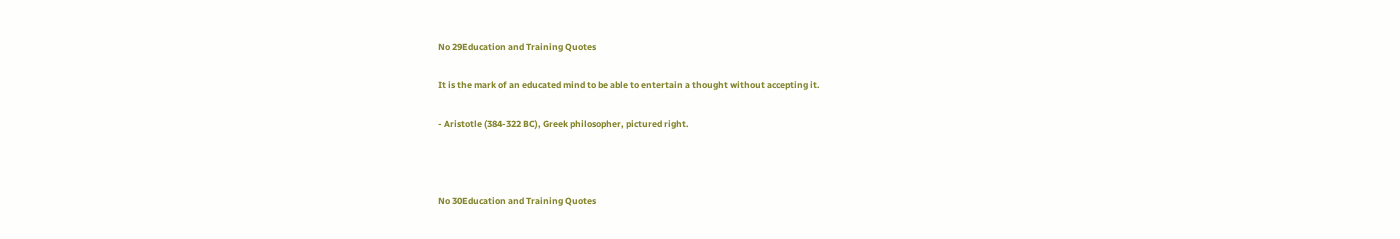No 29Education and Training Quotes

It is the mark of an educated mind to be able to entertain a thought without accepting it.

- Aristotle (384-322 BC), Greek philosopher, pictured right.



No 30Education and Training Quotes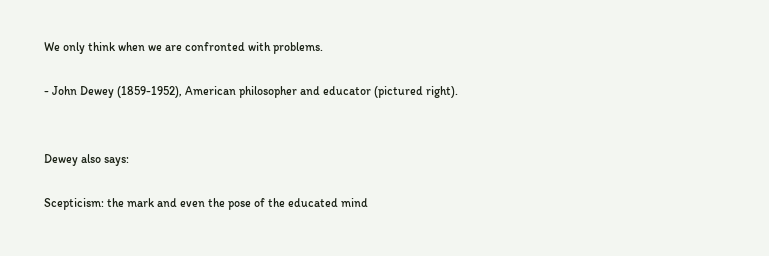We only think when we are confronted with problems.

- John Dewey (1859-1952), American philosopher and educator (pictured right).


Dewey also says:

Scepticism: the mark and even the pose of the educated mind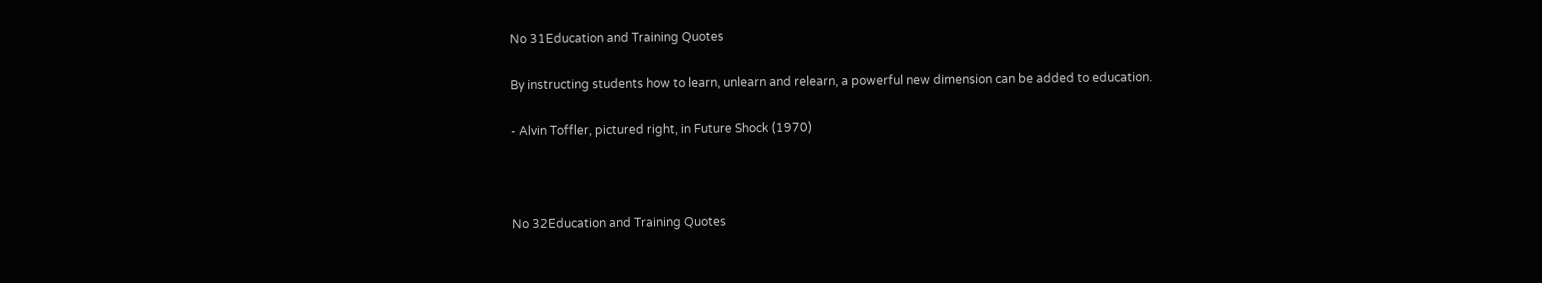No 31Education and Training Quotes

By instructing students how to learn, unlearn and relearn, a powerful new dimension can be added to education.

- Alvin Toffler, pictured right, in Future Shock (1970)



No 32Education and Training Quotes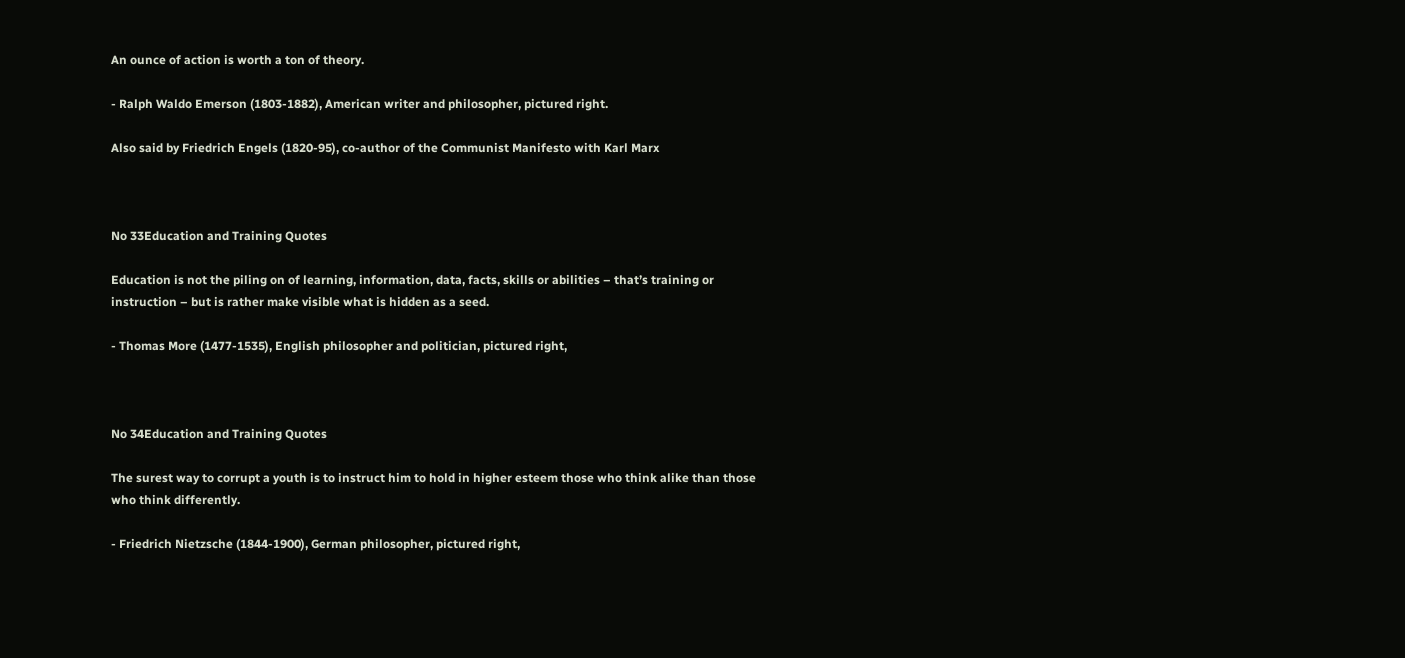An ounce of action is worth a ton of theory.

- Ralph Waldo Emerson (1803-1882), American writer and philosopher, pictured right.

Also said by Friedrich Engels (1820-95), co-author of the Communist Manifesto with Karl Marx



No 33Education and Training Quotes

Education is not the piling on of learning, information, data, facts, skills or abilities – that’s training or instruction – but is rather make visible what is hidden as a seed.

- Thomas More (1477-1535), English philosopher and politician, pictured right,



No 34Education and Training Quotes

The surest way to corrupt a youth is to instruct him to hold in higher esteem those who think alike than those who think differently.

- Friedrich Nietzsche (1844-1900), German philosopher, pictured right,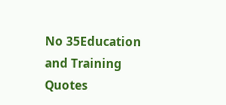No 35Education and Training Quotes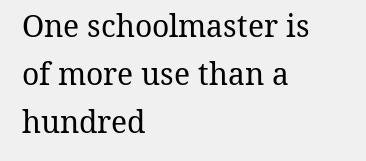One schoolmaster is of more use than a hundred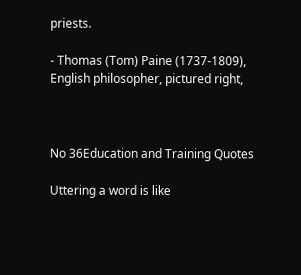priests.

- Thomas (Tom) Paine (1737-1809), English philosopher, pictured right,



No 36Education and Training Quotes

Uttering a word is like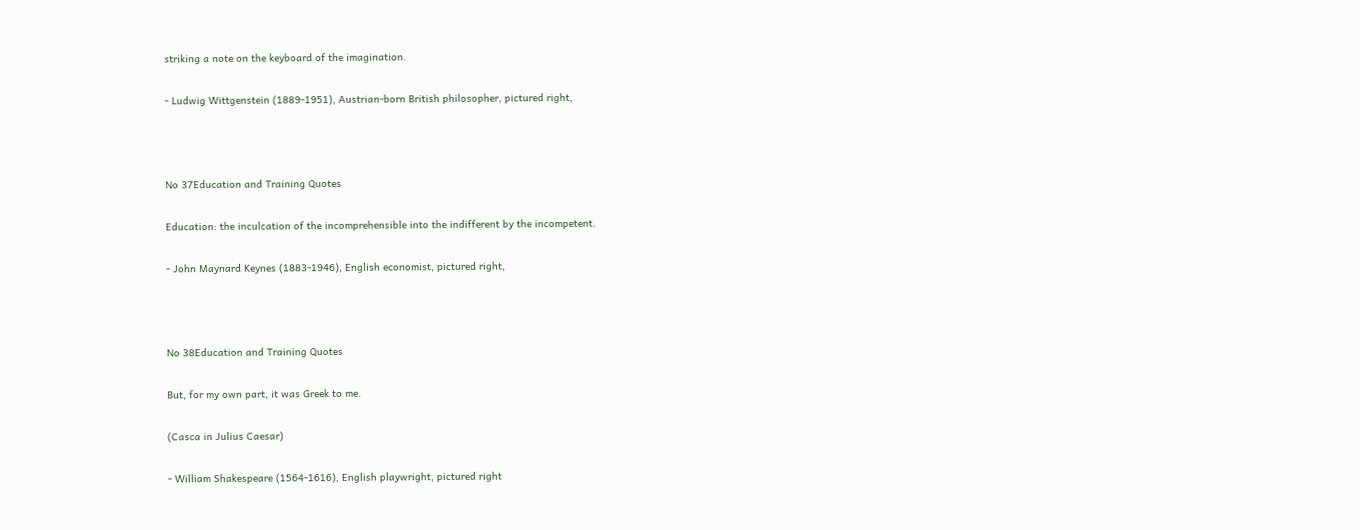striking a note on the keyboard of the imagination.

- Ludwig Wittgenstein (1889-1951), Austrian-born British philosopher, pictured right,



No 37Education and Training Quotes

Education: the inculcation of the incomprehensible into the indifferent by the incompetent.

- John Maynard Keynes (1883-1946), English economist, pictured right,



No 38Education and Training Quotes

But, for my own part, it was Greek to me.

(Casca in Julius Caesar)

- William Shakespeare (1564-1616), English playwright, pictured right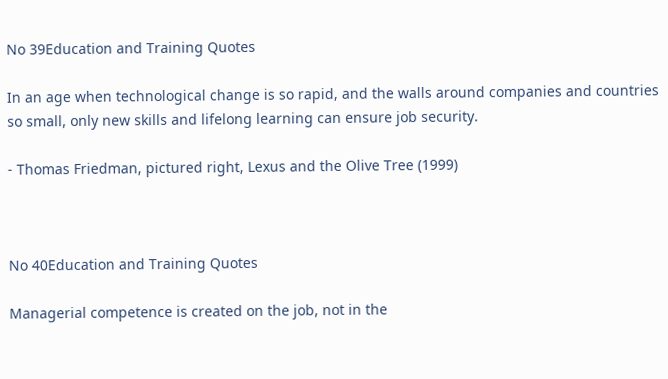No 39Education and Training Quotes

In an age when technological change is so rapid, and the walls around companies and countries so small, only new skills and lifelong learning can ensure job security.

- Thomas Friedman, pictured right, Lexus and the Olive Tree (1999)



No 40Education and Training Quotes

Managerial competence is created on the job, not in the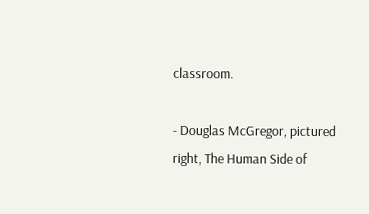classroom.

- Douglas McGregor, pictured right, The Human Side of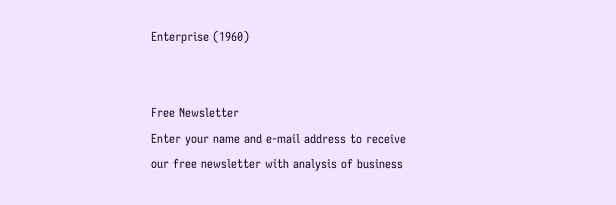Enterprise (1960)


Free Newsletter
Enter your name and e-mail address to receive our free newsletter with analysis of business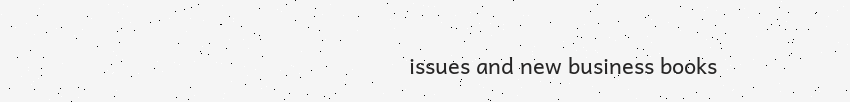issues and new business books